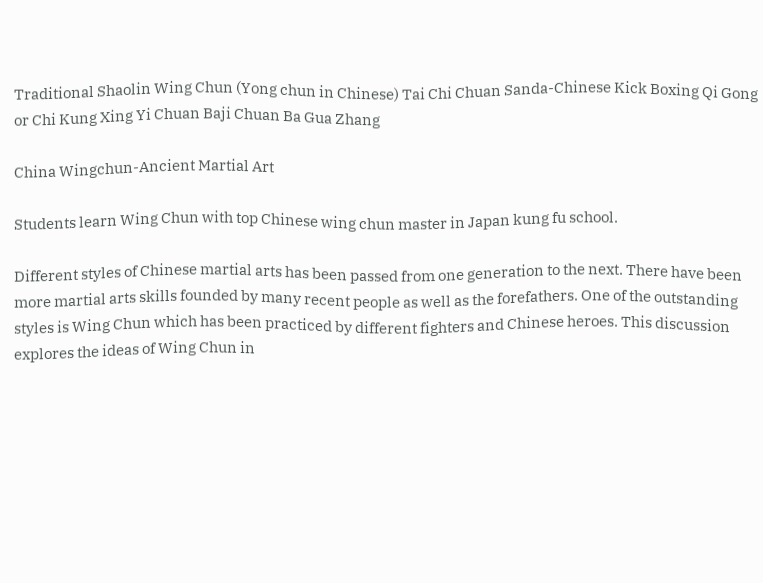Traditional Shaolin Wing Chun (Yong chun in Chinese) Tai Chi Chuan Sanda-Chinese Kick Boxing Qi Gong or Chi Kung Xing Yi Chuan Baji Chuan Ba Gua Zhang

China Wingchun-Ancient Martial Art

Students learn Wing Chun with top Chinese wing chun master in Japan kung fu school.

Different styles of Chinese martial arts has been passed from one generation to the next. There have been more martial arts skills founded by many recent people as well as the forefathers. One of the outstanding styles is Wing Chun which has been practiced by different fighters and Chinese heroes. This discussion explores the ideas of Wing Chun in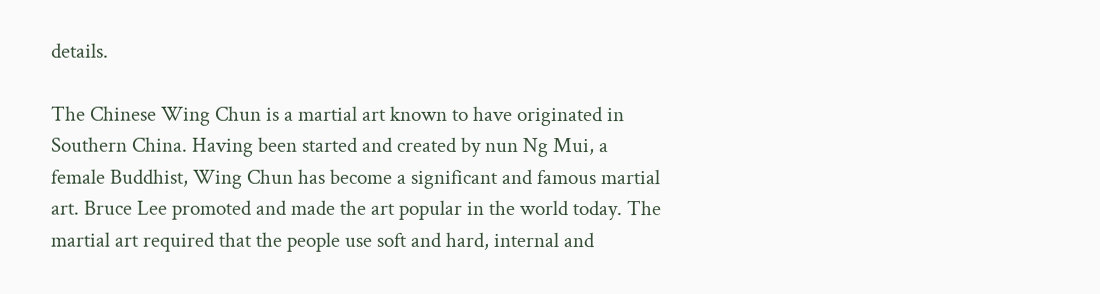details.

The Chinese Wing Chun is a martial art known to have originated in Southern China. Having been started and created by nun Ng Mui, a female Buddhist, Wing Chun has become a significant and famous martial art. Bruce Lee promoted and made the art popular in the world today. The martial art required that the people use soft and hard, internal and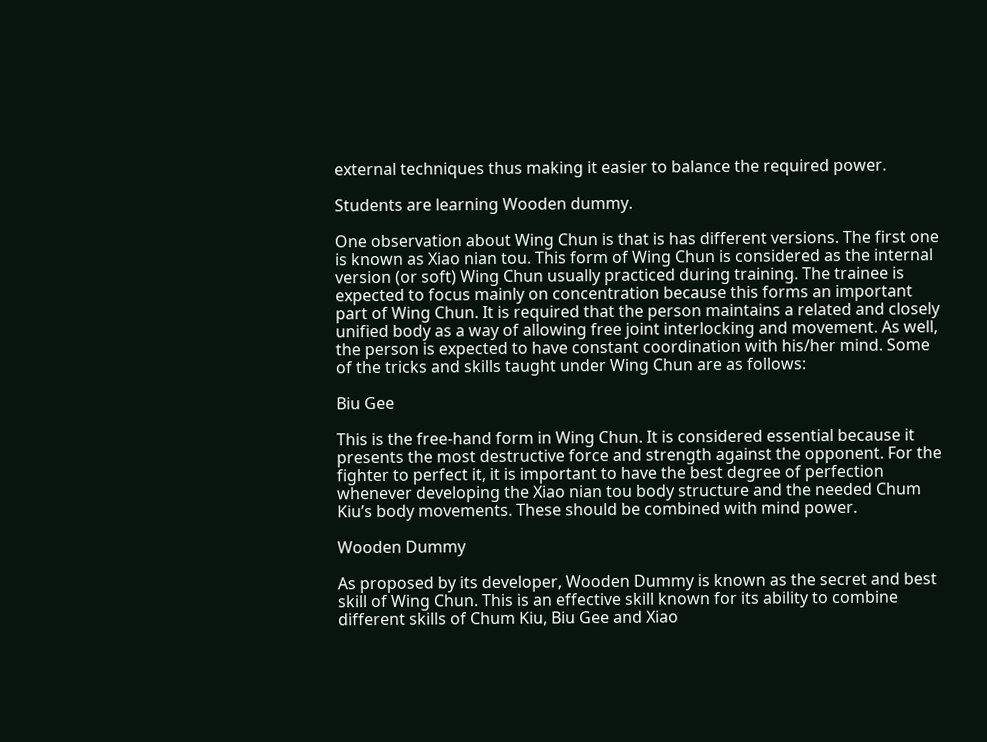external techniques thus making it easier to balance the required power.

Students are learning Wooden dummy.

One observation about Wing Chun is that is has different versions. The first one is known as Xiao nian tou. This form of Wing Chun is considered as the internal version (or soft) Wing Chun usually practiced during training. The trainee is expected to focus mainly on concentration because this forms an important part of Wing Chun. It is required that the person maintains a related and closely unified body as a way of allowing free joint interlocking and movement. As well, the person is expected to have constant coordination with his/her mind. Some of the tricks and skills taught under Wing Chun are as follows:

Biu Gee

This is the free-hand form in Wing Chun. It is considered essential because it presents the most destructive force and strength against the opponent. For the fighter to perfect it, it is important to have the best degree of perfection whenever developing the Xiao nian tou body structure and the needed Chum Kiu’s body movements. These should be combined with mind power.

Wooden Dummy

As proposed by its developer, Wooden Dummy is known as the secret and best skill of Wing Chun. This is an effective skill known for its ability to combine different skills of Chum Kiu, Biu Gee and Xiao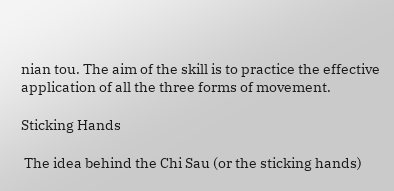nian tou. The aim of the skill is to practice the effective application of all the three forms of movement.

Sticking Hands

 The idea behind the Chi Sau (or the sticking hands)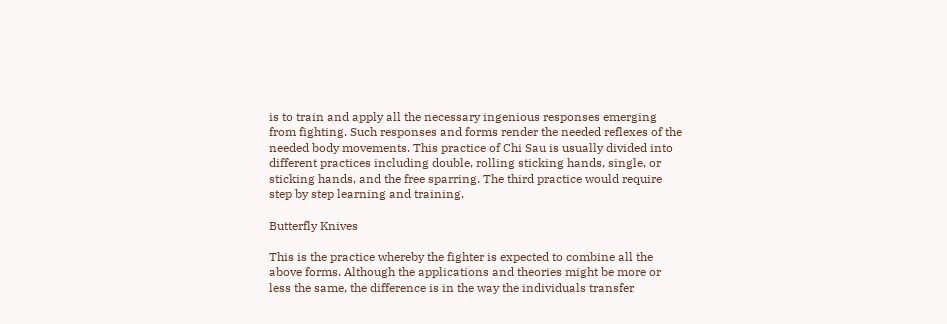is to train and apply all the necessary ingenious responses emerging from fighting. Such responses and forms render the needed reflexes of the needed body movements. This practice of Chi Sau is usually divided into different practices including double, rolling sticking hands, single, or sticking hands, and the free sparring. The third practice would require step by step learning and training.

Butterfly Knives

This is the practice whereby the fighter is expected to combine all the above forms. Although the applications and theories might be more or less the same, the difference is in the way the individuals transfer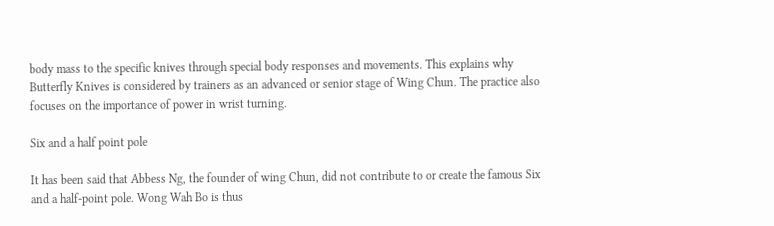body mass to the specific knives through special body responses and movements. This explains why Butterfly Knives is considered by trainers as an advanced or senior stage of Wing Chun. The practice also focuses on the importance of power in wrist turning.

Six and a half point pole

It has been said that Abbess Ng, the founder of wing Chun, did not contribute to or create the famous Six and a half-point pole. Wong Wah Bo is thus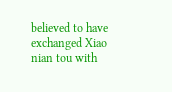believed to have exchanged Xiao nian tou with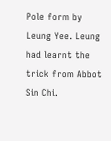Pole form by Leung Yee. Leung had learnt the trick from Abbot Sin Chi.